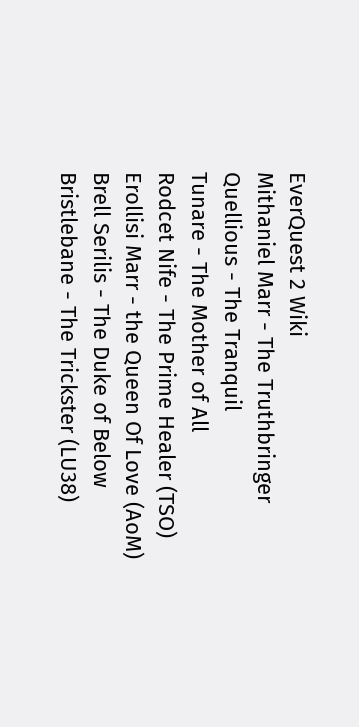EverQuest 2 Wiki
Mithaniel Marr - The Truthbringer
Quellious - The Tranquil
Tunare - The Mother of All
Rodcet Nife - The Prime Healer (TSO)
Erollisi Marr - the Queen Of Love (AoM)
Brell Serilis - The Duke of Below
Bristlebane - The Trickster (LU38)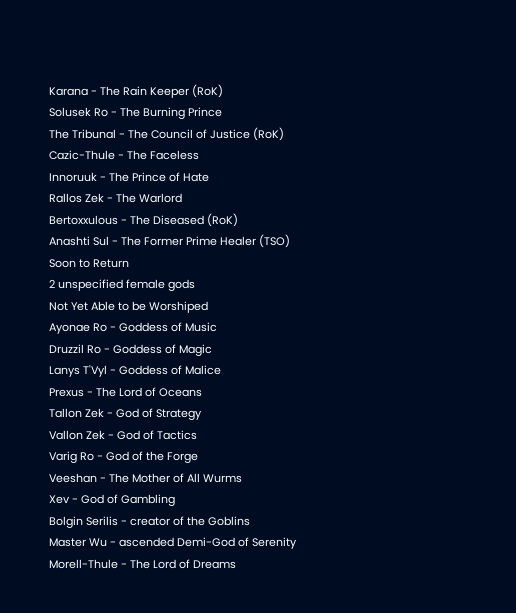Karana - The Rain Keeper (RoK)
Solusek Ro - The Burning Prince
The Tribunal - The Council of Justice (RoK)
Cazic-Thule - The Faceless
Innoruuk - The Prince of Hate
Rallos Zek - The Warlord
Bertoxxulous - The Diseased (RoK)
Anashti Sul - The Former Prime Healer (TSO)
Soon to Return
2 unspecified female gods
Not Yet Able to be Worshiped
Ayonae Ro - Goddess of Music
Druzzil Ro - Goddess of Magic
Lanys T'Vyl - Goddess of Malice
Prexus - The Lord of Oceans
Tallon Zek - God of Strategy
Vallon Zek - God of Tactics
Varig Ro - God of the Forge
Veeshan - The Mother of All Wurms
Xev - God of Gambling
Bolgin Serilis - creator of the Goblins
Master Wu - ascended Demi-God of Serenity
Morell-Thule - The Lord of Dreams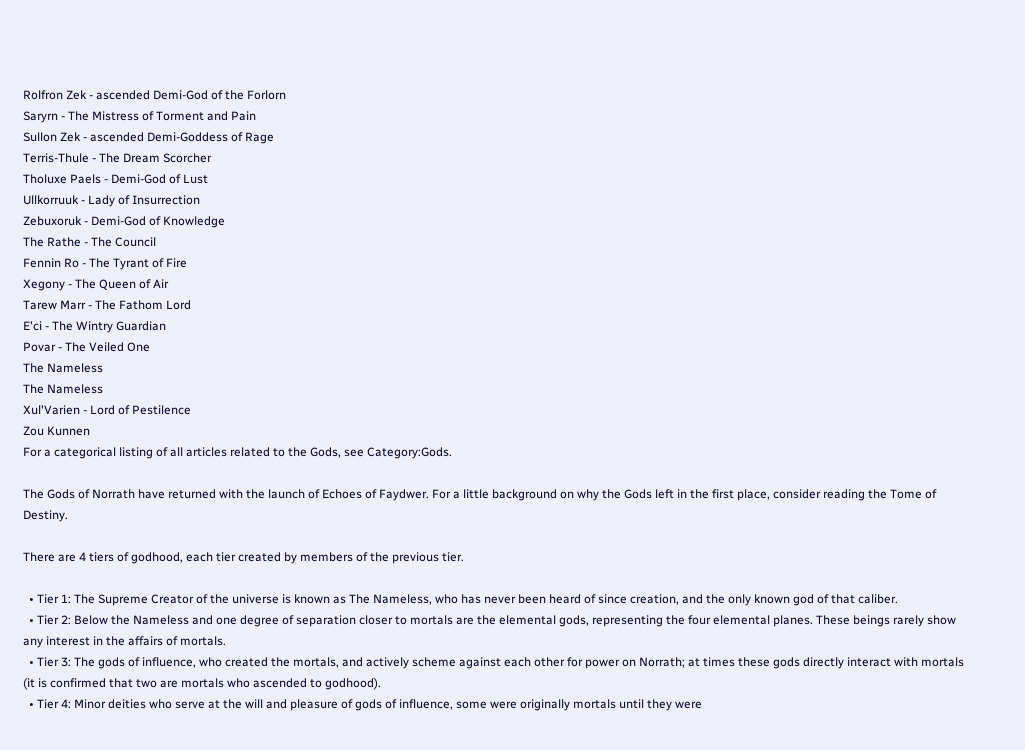Rolfron Zek - ascended Demi-God of the Forlorn
Saryrn - The Mistress of Torment and Pain
Sullon Zek - ascended Demi-Goddess of Rage
Terris-Thule - The Dream Scorcher
Tholuxe Paels - Demi-God of Lust
Ullkorruuk - Lady of Insurrection
Zebuxoruk - Demi-God of Knowledge
The Rathe - The Council
Fennin Ro - The Tyrant of Fire
Xegony - The Queen of Air
Tarew Marr - The Fathom Lord
E'ci - The Wintry Guardian
Povar - The Veiled One
The Nameless
The Nameless
Xul'Varien - Lord of Pestilence
Zou Kunnen
For a categorical listing of all articles related to the Gods, see Category:Gods.

The Gods of Norrath have returned with the launch of Echoes of Faydwer. For a little background on why the Gods left in the first place, consider reading the Tome of Destiny.

There are 4 tiers of godhood, each tier created by members of the previous tier.

  • Tier 1: The Supreme Creator of the universe is known as The Nameless, who has never been heard of since creation, and the only known god of that caliber.
  • Tier 2: Below the Nameless and one degree of separation closer to mortals are the elemental gods, representing the four elemental planes. These beings rarely show any interest in the affairs of mortals.
  • Tier 3: The gods of influence, who created the mortals, and actively scheme against each other for power on Norrath; at times these gods directly interact with mortals (it is confirmed that two are mortals who ascended to godhood).
  • Tier 4: Minor deities who serve at the will and pleasure of gods of influence, some were originally mortals until they were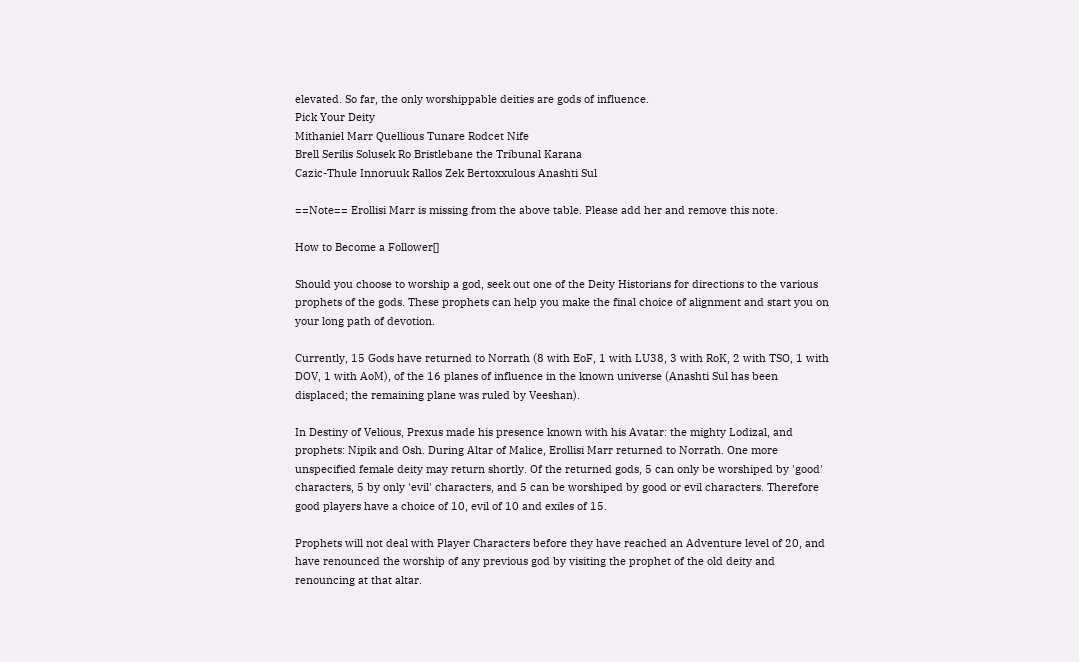elevated. So far, the only worshippable deities are gods of influence.
Pick Your Deity
Mithaniel Marr Quellious Tunare Rodcet Nife
Brell Serilis Solusek Ro Bristlebane the Tribunal Karana
Cazic-Thule Innoruuk Rallos Zek Bertoxxulous Anashti Sul

==Note== Erollisi Marr is missing from the above table. Please add her and remove this note.

How to Become a Follower[]

Should you choose to worship a god, seek out one of the Deity Historians for directions to the various prophets of the gods. These prophets can help you make the final choice of alignment and start you on your long path of devotion.

Currently, 15 Gods have returned to Norrath (8 with EoF, 1 with LU38, 3 with RoK, 2 with TSO, 1 with DOV, 1 with AoM), of the 16 planes of influence in the known universe (Anashti Sul has been displaced; the remaining plane was ruled by Veeshan).

In Destiny of Velious, Prexus made his presence known with his Avatar: the mighty Lodizal, and prophets: Nipik and Osh. During Altar of Malice, Erollisi Marr returned to Norrath. One more unspecified female deity may return shortly. Of the returned gods, 5 can only be worshiped by 'good' characters, 5 by only 'evil' characters, and 5 can be worshiped by good or evil characters. Therefore good players have a choice of 10, evil of 10 and exiles of 15.

Prophets will not deal with Player Characters before they have reached an Adventure level of 20, and have renounced the worship of any previous god by visiting the prophet of the old deity and renouncing at that altar.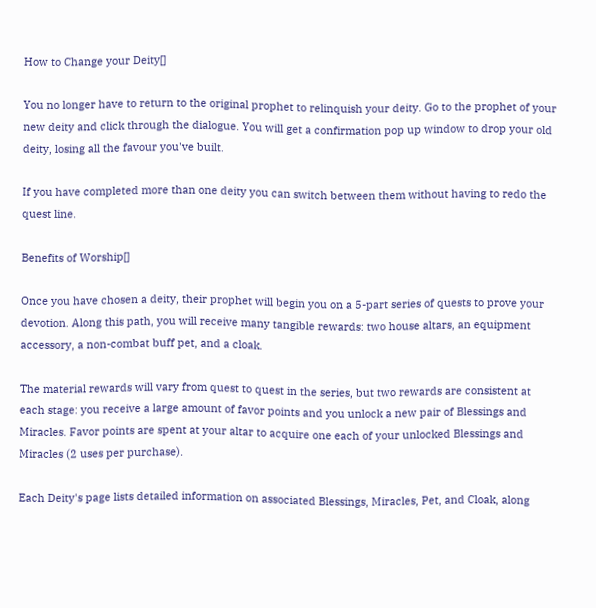How to Change your Deity[]

You no longer have to return to the original prophet to relinquish your deity. Go to the prophet of your new deity and click through the dialogue. You will get a confirmation pop up window to drop your old deity, losing all the favour you've built.

If you have completed more than one deity you can switch between them without having to redo the quest line.

Benefits of Worship[]

Once you have chosen a deity, their prophet will begin you on a 5-part series of quests to prove your devotion. Along this path, you will receive many tangible rewards: two house altars, an equipment accessory, a non-combat buff pet, and a cloak.

The material rewards will vary from quest to quest in the series, but two rewards are consistent at each stage: you receive a large amount of favor points and you unlock a new pair of Blessings and Miracles. Favor points are spent at your altar to acquire one each of your unlocked Blessings and Miracles (2 uses per purchase).

Each Deity's page lists detailed information on associated Blessings, Miracles, Pet, and Cloak, along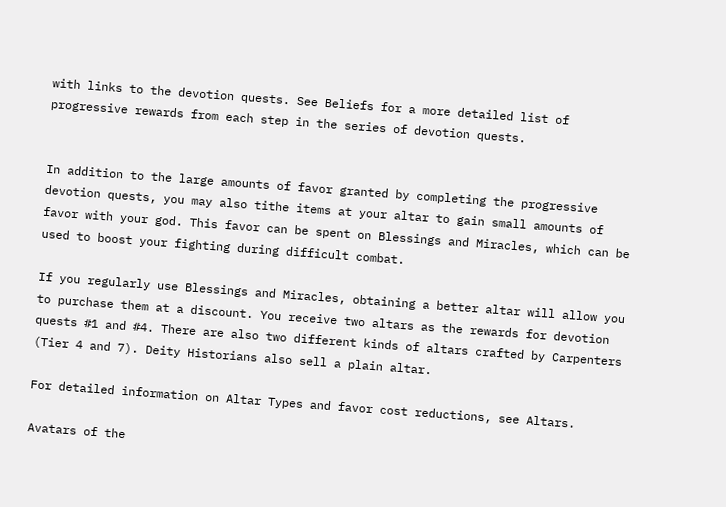with links to the devotion quests. See Beliefs for a more detailed list of progressive rewards from each step in the series of devotion quests.


In addition to the large amounts of favor granted by completing the progressive devotion quests, you may also tithe items at your altar to gain small amounts of favor with your god. This favor can be spent on Blessings and Miracles, which can be used to boost your fighting during difficult combat.

If you regularly use Blessings and Miracles, obtaining a better altar will allow you to purchase them at a discount. You receive two altars as the rewards for devotion quests #1 and #4. There are also two different kinds of altars crafted by Carpenters (Tier 4 and 7). Deity Historians also sell a plain altar.

For detailed information on Altar Types and favor cost reductions, see Altars.

Avatars of the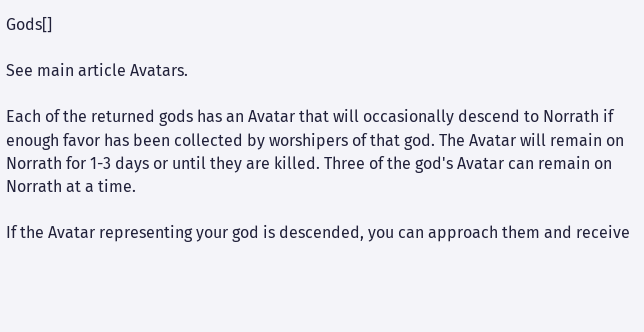Gods[]

See main article Avatars.

Each of the returned gods has an Avatar that will occasionally descend to Norrath if enough favor has been collected by worshipers of that god. The Avatar will remain on Norrath for 1-3 days or until they are killed. Three of the god's Avatar can remain on Norrath at a time.

If the Avatar representing your god is descended, you can approach them and receive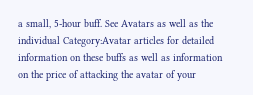a small, 5-hour buff. See Avatars as well as the individual Category:Avatar articles for detailed information on these buffs as well as information on the price of attacking the avatar of your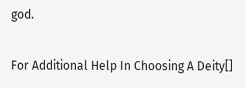god.

For Additional Help In Choosing A Deity[]